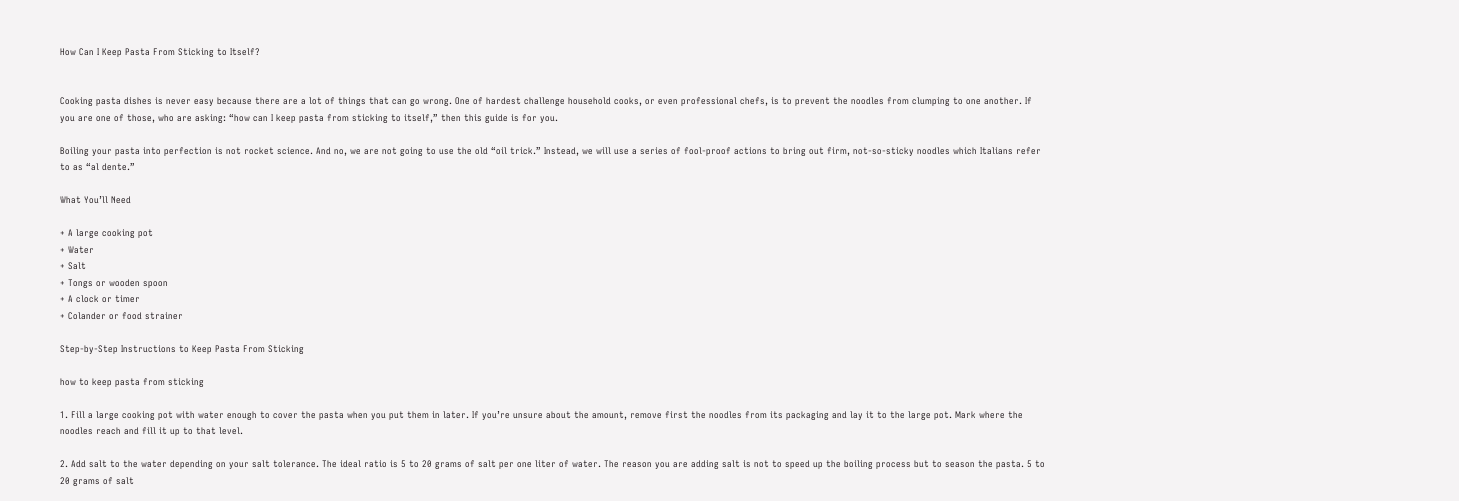How Can I Keep Pasta From Sticking to Itself?


Cooking pasta dishes is never easy because there are a lot of things that can go wrong. One of hardest challenge household cooks, or even professional chefs, is to prevent the noodles from clumping to one another. If you are one of those, who are asking: “how can I keep pasta from sticking to itself,” then this guide is for you.

Boiling your pasta into perfection is not rocket science. And no, we are not going to use the old “oil trick.” Instead, we will use a series of fool-proof actions to bring out firm, not-so-sticky noodles which Italians refer to as “al dente.”

What You’ll Need

+ A large cooking pot
+ Water
+ Salt
+ Tongs or wooden spoon
+ A clock or timer
+ Colander or food strainer

Step-by-Step Instructions to Keep Pasta From Sticking

how to keep pasta from sticking

1. Fill a large cooking pot with water enough to cover the pasta when you put them in later. If you’re unsure about the amount, remove first the noodles from its packaging and lay it to the large pot. Mark where the noodles reach and fill it up to that level.

2. Add salt to the water depending on your salt tolerance. The ideal ratio is 5 to 20 grams of salt per one liter of water. The reason you are adding salt is not to speed up the boiling process but to season the pasta. 5 to 20 grams of salt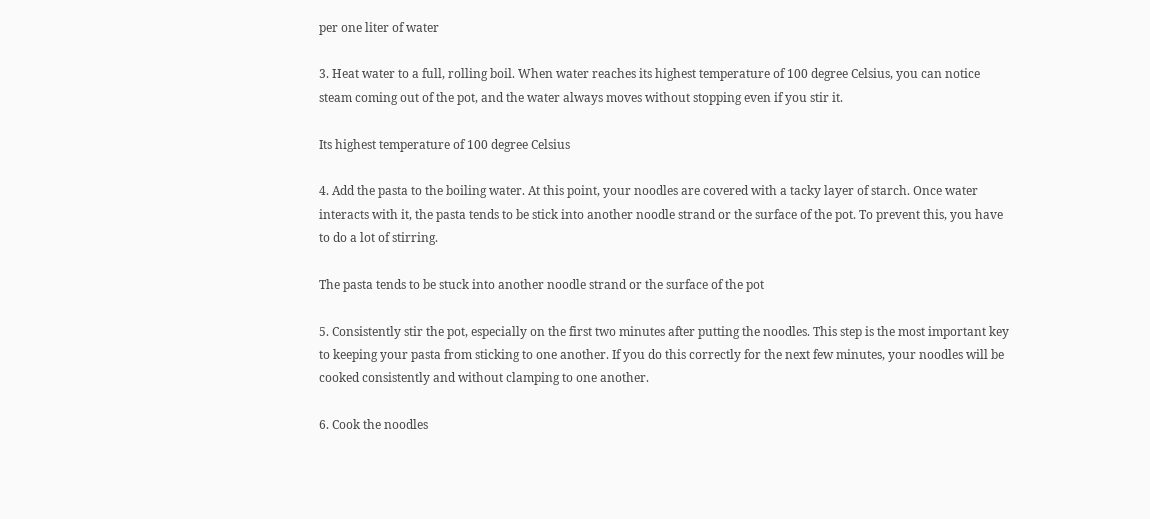per one liter of water

3. Heat water to a full, rolling boil. When water reaches its highest temperature of 100 degree Celsius, you can notice steam coming out of the pot, and the water always moves without stopping even if you stir it.

Its highest temperature of 100 degree Celsius

4. Add the pasta to the boiling water. At this point, your noodles are covered with a tacky layer of starch. Once water interacts with it, the pasta tends to be stick into another noodle strand or the surface of the pot. To prevent this, you have to do a lot of stirring.

The pasta tends to be stuck into another noodle strand or the surface of the pot

5. Consistently stir the pot, especially on the first two minutes after putting the noodles. This step is the most important key to keeping your pasta from sticking to one another. If you do this correctly for the next few minutes, your noodles will be cooked consistently and without clamping to one another.

6. Cook the noodles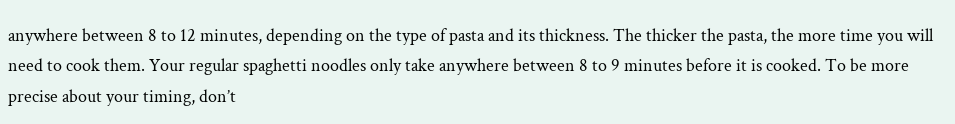anywhere between 8 to 12 minutes, depending on the type of pasta and its thickness. The thicker the pasta, the more time you will need to cook them. Your regular spaghetti noodles only take anywhere between 8 to 9 minutes before it is cooked. To be more precise about your timing, don’t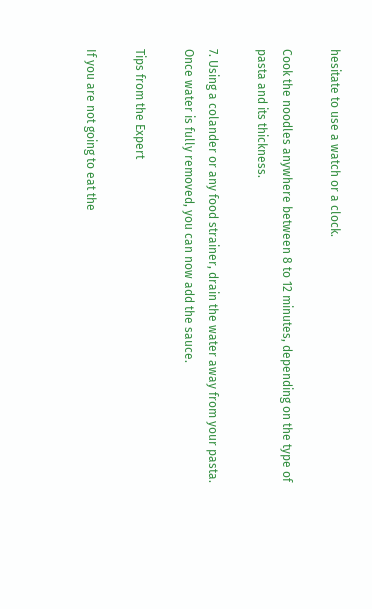hesitate to use a watch or a clock.

Cook the noodles anywhere between 8 to 12 minutes, depending on the type of pasta and its thickness.

7. Using a colander or any food strainer, drain the water away from your pasta. Once water is fully removed, you can now add the sauce.

Tips from the Expert

If you are not going to eat the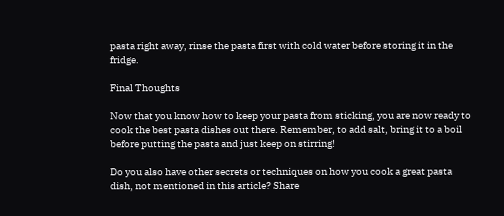pasta right away, rinse the pasta first with cold water before storing it in the fridge.

Final Thoughts

Now that you know how to keep your pasta from sticking, you are now ready to cook the best pasta dishes out there. Remember, to add salt, bring it to a boil before putting the pasta and just keep on stirring!

Do you also have other secrets or techniques on how you cook a great pasta dish, not mentioned in this article? Share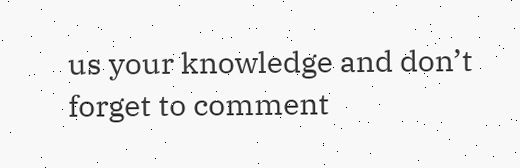us your knowledge and don’t forget to comment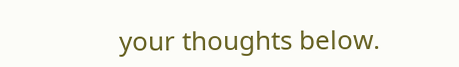your thoughts below.